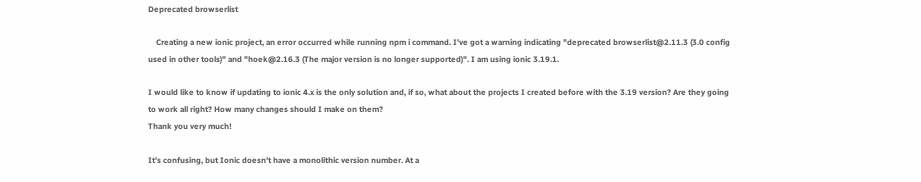Deprecated browserlist

    Creating a new ionic project, an error occurred while running npm i command. I've got a warning indicating "deprecated browserlist@2.11.3 (3.0 config used in other tools)" and "hoek@2.16.3 (The major version is no longer supported)". I am using ionic 3.19.1.

I would like to know if updating to ionic 4.x is the only solution and, if so, what about the projects I created before with the 3.19 version? Are they going to work all right? How many changes should I make on them?
Thank you very much!

It’s confusing, but Ionic doesn’t have a monolithic version number. At a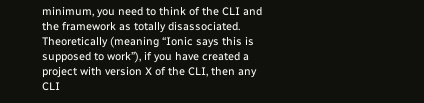minimum, you need to think of the CLI and the framework as totally disassociated. Theoretically (meaning “Ionic says this is supposed to work”), if you have created a project with version X of the CLI, then any CLI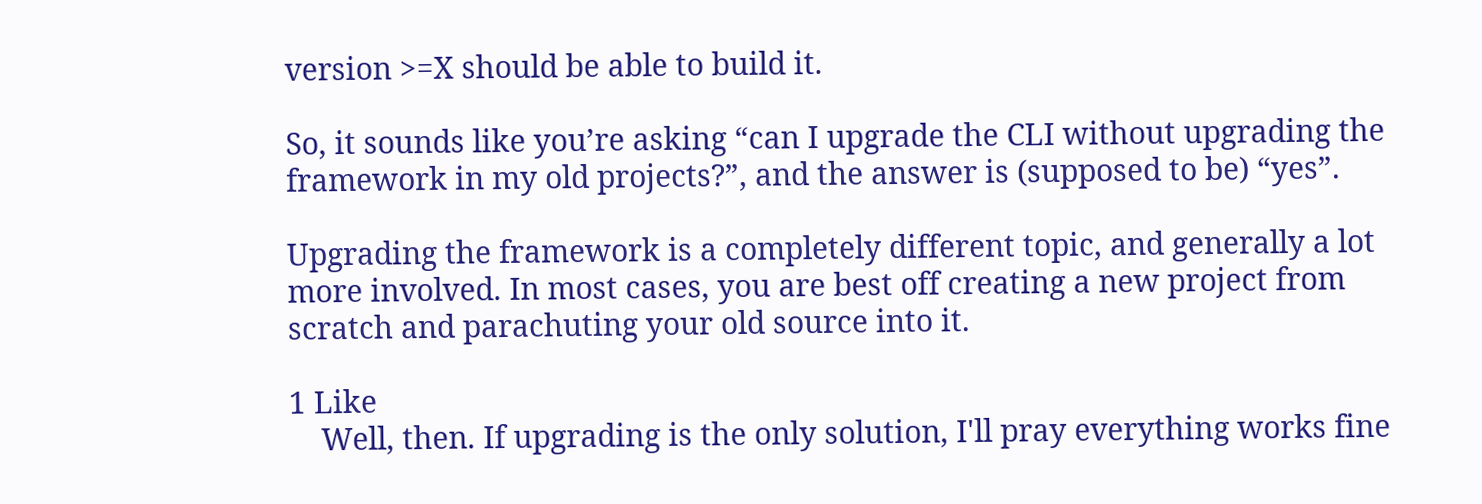version >=X should be able to build it.

So, it sounds like you’re asking “can I upgrade the CLI without upgrading the framework in my old projects?”, and the answer is (supposed to be) “yes”.

Upgrading the framework is a completely different topic, and generally a lot more involved. In most cases, you are best off creating a new project from scratch and parachuting your old source into it.

1 Like
    Well, then. If upgrading is the only solution, I'll pray everything works fine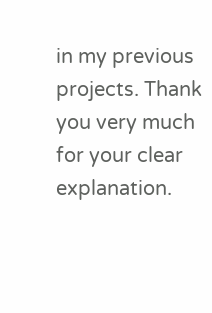in my previous projects. Thank you very much for your clear explanation.